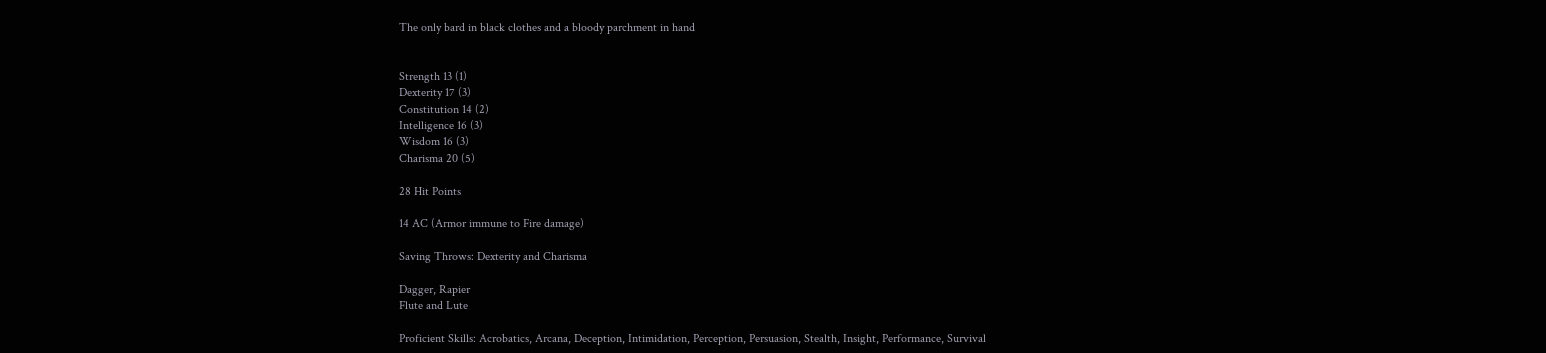The only bard in black clothes and a bloody parchment in hand


Strength 13 (1)
Dexterity 17 (3)
Constitution 14 (2)
Intelligence 16 (3)
Wisdom 16 (3)
Charisma 20 (5)

28 Hit Points

14 AC (Armor immune to Fire damage)

Saving Throws: Dexterity and Charisma

Dagger, Rapier
Flute and Lute

Proficient Skills: Acrobatics, Arcana, Deception, Intimidation, Perception, Persuasion, Stealth, Insight, Performance, Survival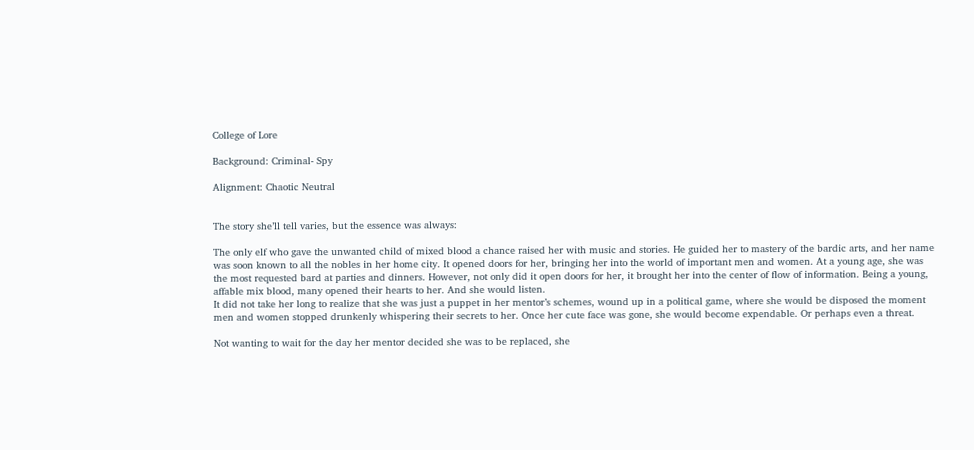College of Lore

Background: Criminal- Spy

Alignment: Chaotic Neutral


The story she’ll tell varies, but the essence was always:

The only elf who gave the unwanted child of mixed blood a chance raised her with music and stories. He guided her to mastery of the bardic arts, and her name was soon known to all the nobles in her home city. It opened doors for her, bringing her into the world of important men and women. At a young age, she was the most requested bard at parties and dinners. However, not only did it open doors for her, it brought her into the center of flow of information. Being a young, affable mix blood, many opened their hearts to her. And she would listen.
It did not take her long to realize that she was just a puppet in her mentor’s schemes, wound up in a political game, where she would be disposed the moment men and women stopped drunkenly whispering their secrets to her. Once her cute face was gone, she would become expendable. Or perhaps even a threat.

Not wanting to wait for the day her mentor decided she was to be replaced, she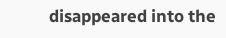disappeared into the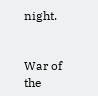night.


War of the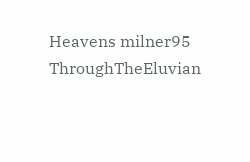Heavens milner95 ThroughTheEluvian